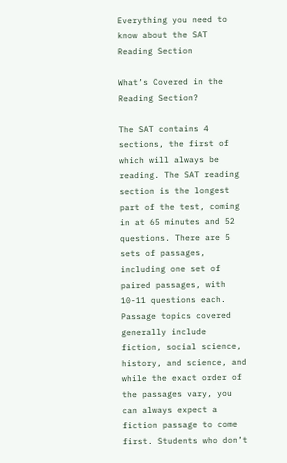Everything you need to know about the SAT Reading Section

What’s Covered in the Reading Section?

The SAT contains 4 sections, the first of which will always be reading. The SAT reading section is the longest part of the test, coming in at 65 minutes and 52 questions. There are 5 sets of passages, including one set of paired passages, with 10-11 questions each. Passage topics covered generally include fiction, social science, history, and science, and while the exact order of the passages vary, you can always expect a fiction passage to come first. Students who don’t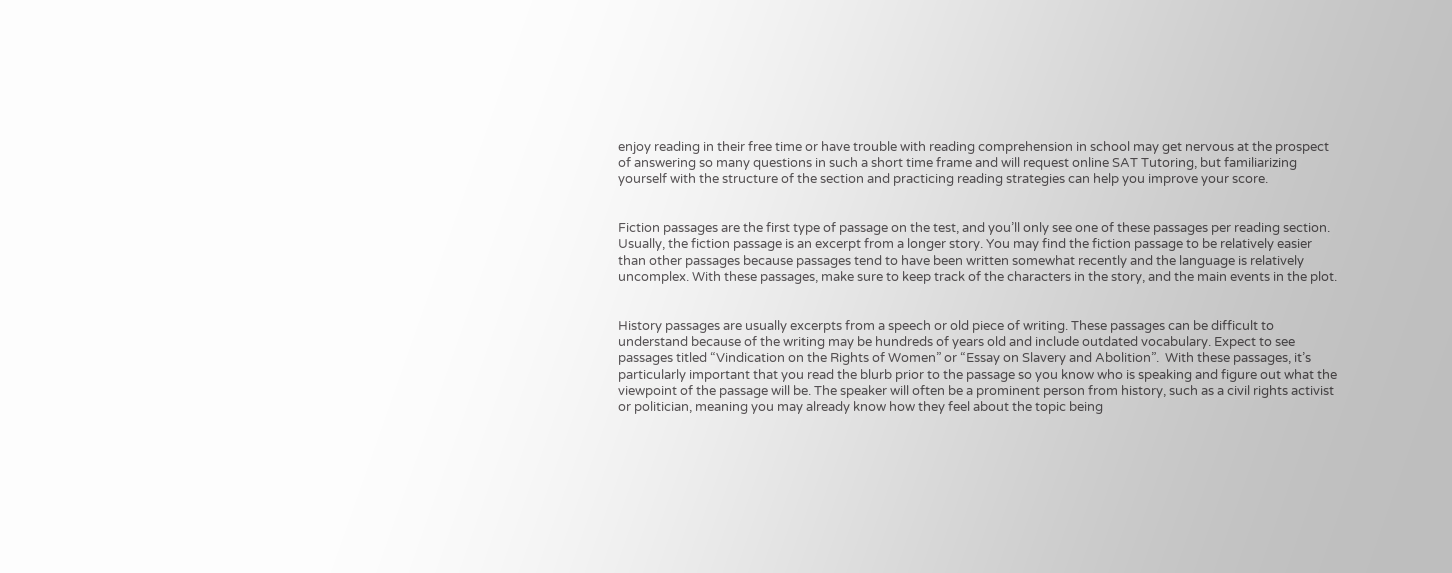enjoy reading in their free time or have trouble with reading comprehension in school may get nervous at the prospect of answering so many questions in such a short time frame and will request online SAT Tutoring, but familiarizing yourself with the structure of the section and practicing reading strategies can help you improve your score.


Fiction passages are the first type of passage on the test, and you’ll only see one of these passages per reading section. Usually, the fiction passage is an excerpt from a longer story. You may find the fiction passage to be relatively easier than other passages because passages tend to have been written somewhat recently and the language is relatively uncomplex. With these passages, make sure to keep track of the characters in the story, and the main events in the plot.


History passages are usually excerpts from a speech or old piece of writing. These passages can be difficult to understand because of the writing may be hundreds of years old and include outdated vocabulary. Expect to see passages titled “Vindication on the Rights of Women” or “Essay on Slavery and Abolition”.  With these passages, it’s particularly important that you read the blurb prior to the passage so you know who is speaking and figure out what the viewpoint of the passage will be. The speaker will often be a prominent person from history, such as a civil rights activist or politician, meaning you may already know how they feel about the topic being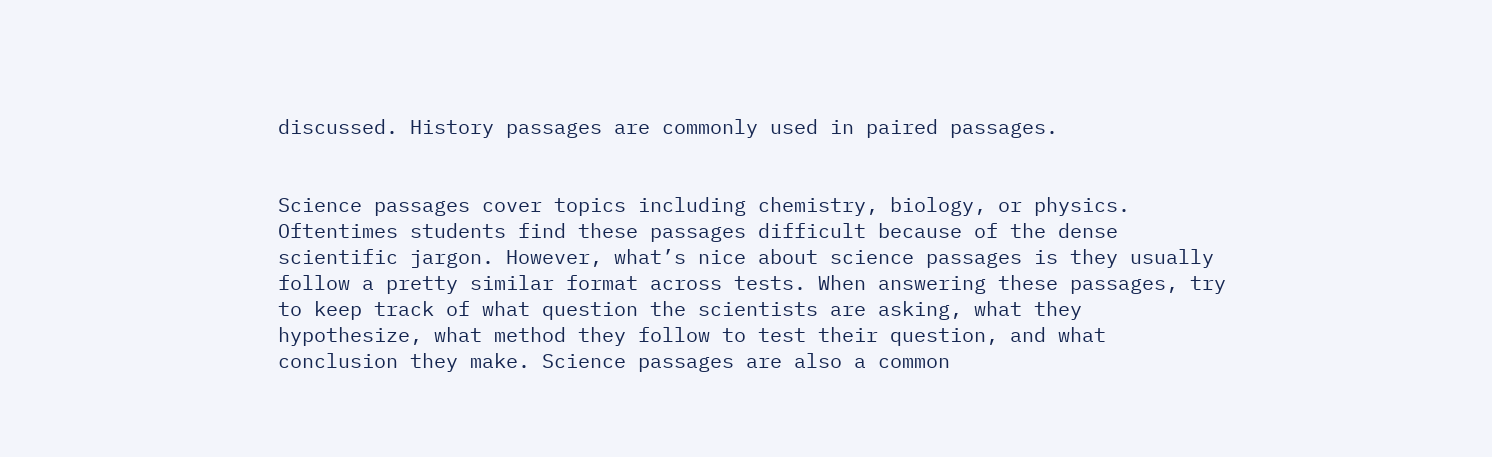discussed. History passages are commonly used in paired passages.


Science passages cover topics including chemistry, biology, or physics. Oftentimes students find these passages difficult because of the dense scientific jargon. However, what’s nice about science passages is they usually follow a pretty similar format across tests. When answering these passages, try to keep track of what question the scientists are asking, what they hypothesize, what method they follow to test their question, and what conclusion they make. Science passages are also a common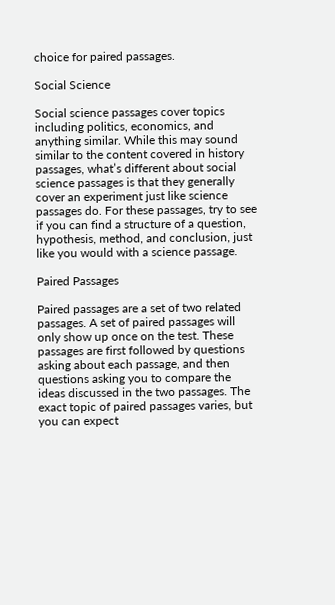choice for paired passages.

Social Science

Social science passages cover topics including politics, economics, and anything similar. While this may sound similar to the content covered in history passages, what’s different about social science passages is that they generally cover an experiment just like science passages do. For these passages, try to see if you can find a structure of a question, hypothesis, method, and conclusion, just like you would with a science passage.

Paired Passages

Paired passages are a set of two related passages. A set of paired passages will only show up once on the test. These passages are first followed by questions asking about each passage, and then questions asking you to compare the ideas discussed in the two passages. The exact topic of paired passages varies, but you can expect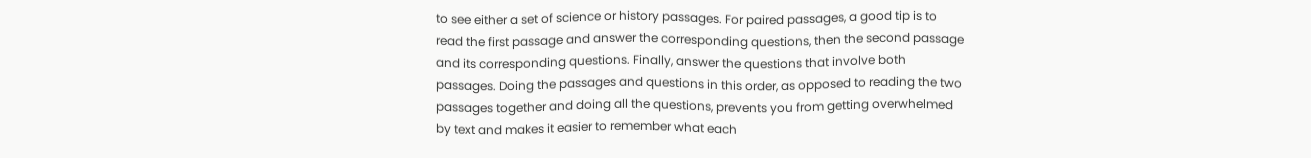to see either a set of science or history passages. For paired passages, a good tip is to read the first passage and answer the corresponding questions, then the second passage and its corresponding questions. Finally, answer the questions that involve both passages. Doing the passages and questions in this order, as opposed to reading the two passages together and doing all the questions, prevents you from getting overwhelmed by text and makes it easier to remember what each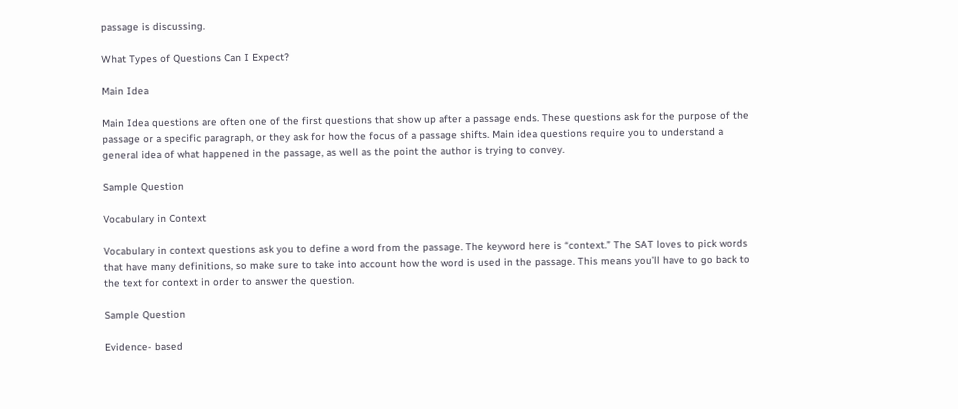passage is discussing.

What Types of Questions Can I Expect?

Main Idea

Main Idea questions are often one of the first questions that show up after a passage ends. These questions ask for the purpose of the passage or a specific paragraph, or they ask for how the focus of a passage shifts. Main idea questions require you to understand a general idea of what happened in the passage, as well as the point the author is trying to convey.

Sample Question

Vocabulary in Context

Vocabulary in context questions ask you to define a word from the passage. The keyword here is “context.” The SAT loves to pick words that have many definitions, so make sure to take into account how the word is used in the passage. This means you’ll have to go back to the text for context in order to answer the question.

Sample Question

Evidence- based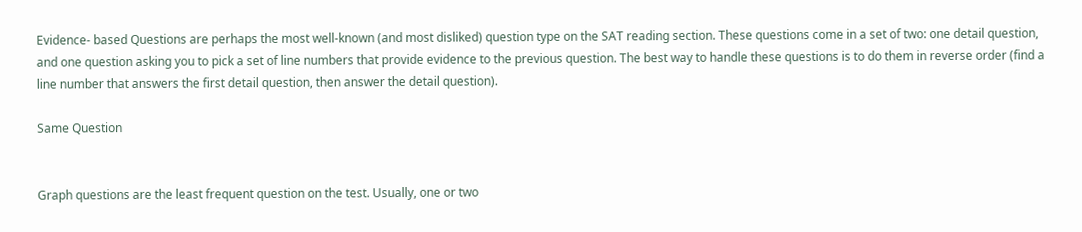Evidence- based Questions are perhaps the most well-known (and most disliked) question type on the SAT reading section. These questions come in a set of two: one detail question, and one question asking you to pick a set of line numbers that provide evidence to the previous question. The best way to handle these questions is to do them in reverse order (find a line number that answers the first detail question, then answer the detail question).

Same Question


Graph questions are the least frequent question on the test. Usually, one or two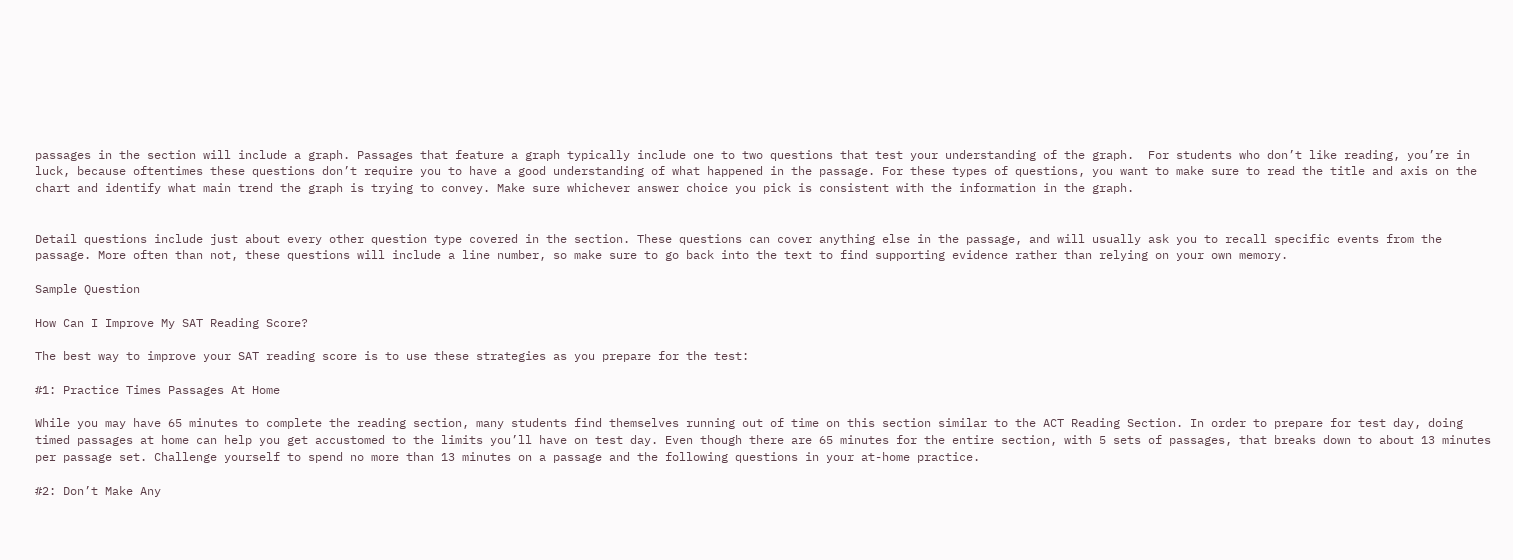passages in the section will include a graph. Passages that feature a graph typically include one to two questions that test your understanding of the graph.  For students who don’t like reading, you’re in luck, because oftentimes these questions don’t require you to have a good understanding of what happened in the passage. For these types of questions, you want to make sure to read the title and axis on the chart and identify what main trend the graph is trying to convey. Make sure whichever answer choice you pick is consistent with the information in the graph.


Detail questions include just about every other question type covered in the section. These questions can cover anything else in the passage, and will usually ask you to recall specific events from the passage. More often than not, these questions will include a line number, so make sure to go back into the text to find supporting evidence rather than relying on your own memory.

Sample Question

How Can I Improve My SAT Reading Score?

The best way to improve your SAT reading score is to use these strategies as you prepare for the test:

#1: Practice Times Passages At Home

While you may have 65 minutes to complete the reading section, many students find themselves running out of time on this section similar to the ACT Reading Section. In order to prepare for test day, doing timed passages at home can help you get accustomed to the limits you’ll have on test day. Even though there are 65 minutes for the entire section, with 5 sets of passages, that breaks down to about 13 minutes per passage set. Challenge yourself to spend no more than 13 minutes on a passage and the following questions in your at-home practice.

#2: Don’t Make Any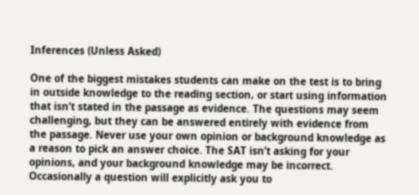Inferences (Unless Asked)

One of the biggest mistakes students can make on the test is to bring in outside knowledge to the reading section, or start using information that isn’t stated in the passage as evidence. The questions may seem challenging, but they can be answered entirely with evidence from the passage. Never use your own opinion or background knowledge as a reason to pick an answer choice. The SAT isn’t asking for your opinions, and your background knowledge may be incorrect. Occasionally a question will explicitly ask you to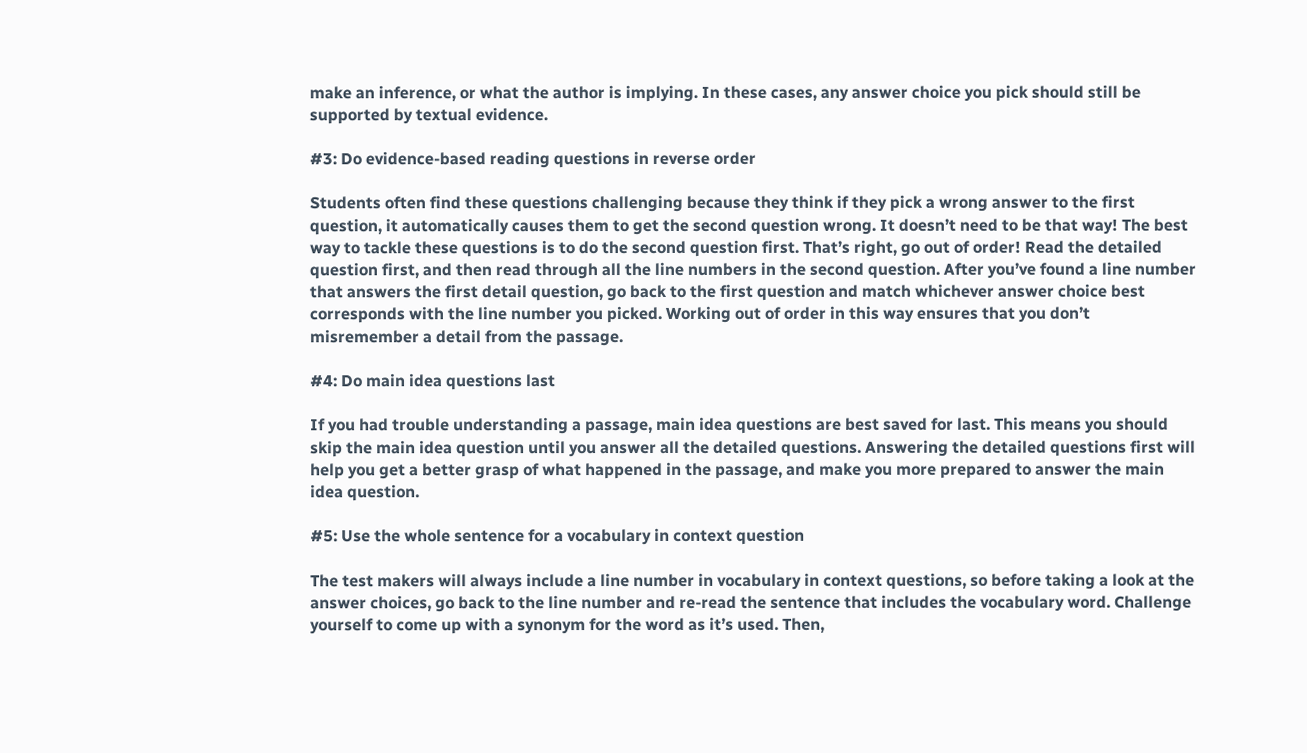make an inference, or what the author is implying. In these cases, any answer choice you pick should still be supported by textual evidence.

#3: Do evidence-based reading questions in reverse order

Students often find these questions challenging because they think if they pick a wrong answer to the first question, it automatically causes them to get the second question wrong. It doesn’t need to be that way! The best way to tackle these questions is to do the second question first. That’s right, go out of order! Read the detailed question first, and then read through all the line numbers in the second question. After you’ve found a line number that answers the first detail question, go back to the first question and match whichever answer choice best corresponds with the line number you picked. Working out of order in this way ensures that you don’t misremember a detail from the passage.

#4: Do main idea questions last

If you had trouble understanding a passage, main idea questions are best saved for last. This means you should skip the main idea question until you answer all the detailed questions. Answering the detailed questions first will help you get a better grasp of what happened in the passage, and make you more prepared to answer the main idea question.

#5: Use the whole sentence for a vocabulary in context question

The test makers will always include a line number in vocabulary in context questions, so before taking a look at the answer choices, go back to the line number and re-read the sentence that includes the vocabulary word. Challenge yourself to come up with a synonym for the word as it’s used. Then,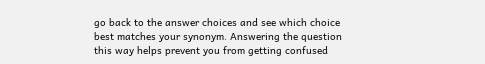go back to the answer choices and see which choice best matches your synonym. Answering the question this way helps prevent you from getting confused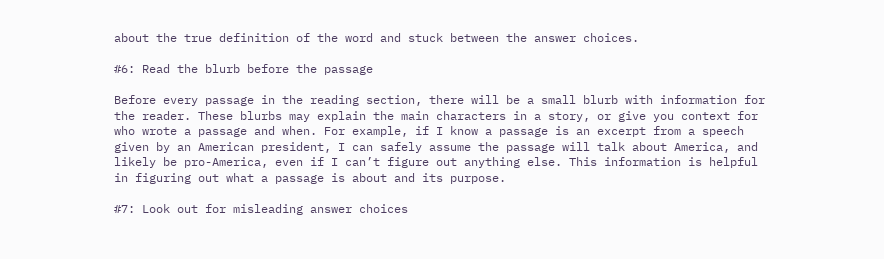about the true definition of the word and stuck between the answer choices.

#6: Read the blurb before the passage

Before every passage in the reading section, there will be a small blurb with information for the reader. These blurbs may explain the main characters in a story, or give you context for who wrote a passage and when. For example, if I know a passage is an excerpt from a speech given by an American president, I can safely assume the passage will talk about America, and likely be pro-America, even if I can’t figure out anything else. This information is helpful in figuring out what a passage is about and its purpose.

#7: Look out for misleading answer choices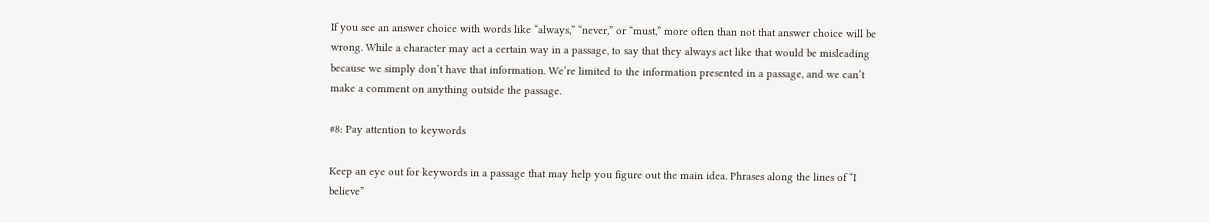If you see an answer choice with words like “always,” “never,” or “must,” more often than not that answer choice will be wrong. While a character may act a certain way in a passage, to say that they always act like that would be misleading because we simply don’t have that information. We’re limited to the information presented in a passage, and we can’t make a comment on anything outside the passage.

#8: Pay attention to keywords

Keep an eye out for keywords in a passage that may help you figure out the main idea. Phrases along the lines of “I believe”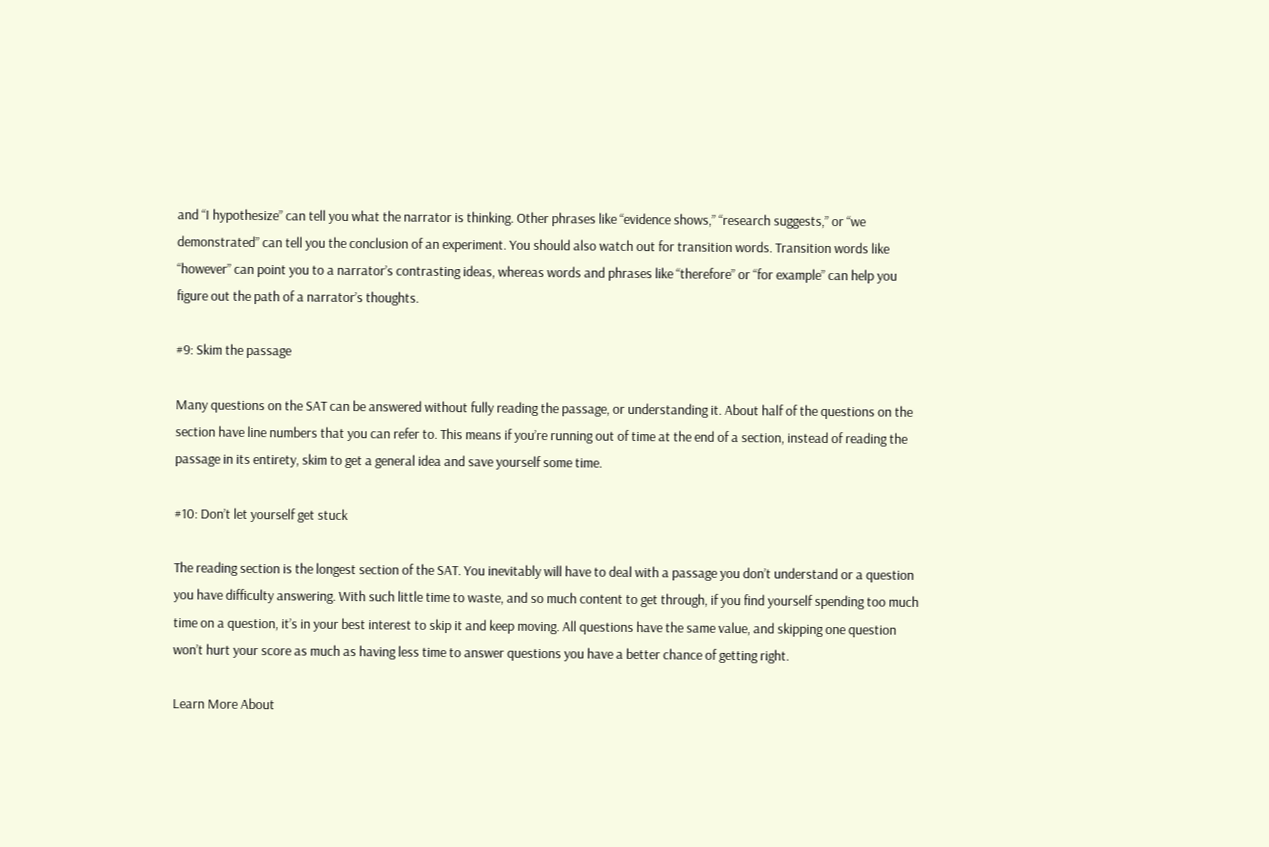and “I hypothesize” can tell you what the narrator is thinking. Other phrases like “evidence shows,” “research suggests,” or “we demonstrated” can tell you the conclusion of an experiment. You should also watch out for transition words. Transition words like “however” can point you to a narrator’s contrasting ideas, whereas words and phrases like “therefore” or “for example” can help you figure out the path of a narrator’s thoughts.

#9: Skim the passage

Many questions on the SAT can be answered without fully reading the passage, or understanding it. About half of the questions on the section have line numbers that you can refer to. This means if you’re running out of time at the end of a section, instead of reading the passage in its entirety, skim to get a general idea and save yourself some time.

#10: Don’t let yourself get stuck

The reading section is the longest section of the SAT. You inevitably will have to deal with a passage you don’t understand or a question you have difficulty answering. With such little time to waste, and so much content to get through, if you find yourself spending too much time on a question, it’s in your best interest to skip it and keep moving. All questions have the same value, and skipping one question won’t hurt your score as much as having less time to answer questions you have a better chance of getting right.

Learn More About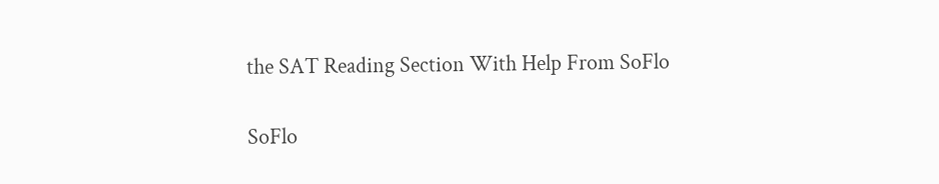the SAT Reading Section With Help From SoFlo

SoFlo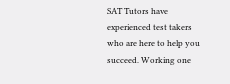SAT Tutors have experienced test takers who are here to help you succeed. Working one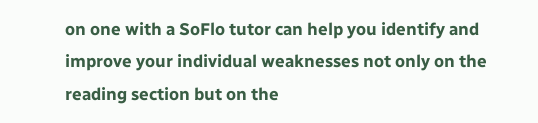on one with a SoFlo tutor can help you identify and improve your individual weaknesses not only on the reading section but on the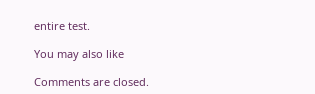entire test.

You may also like

Comments are closed.